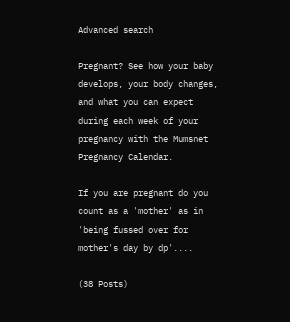Advanced search

Pregnant? See how your baby develops, your body changes, and what you can expect during each week of your pregnancy with the Mumsnet Pregnancy Calendar.

If you are pregnant do you count as a 'mother' as in 'being fussed over for mother's day by dp'....

(38 Posts)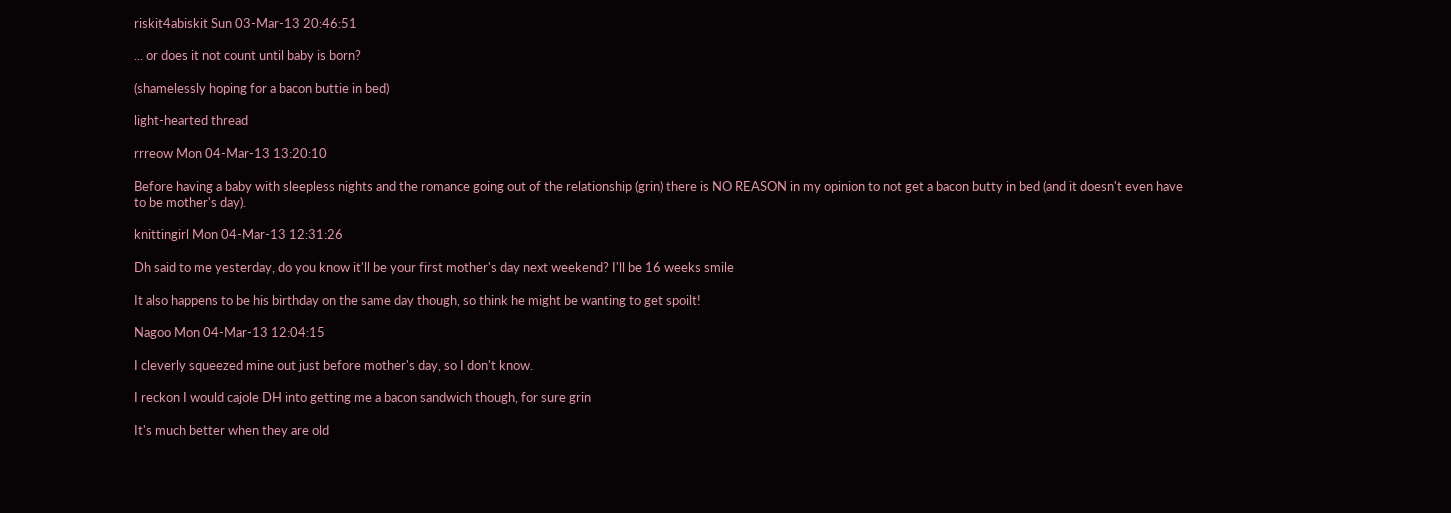riskit4abiskit Sun 03-Mar-13 20:46:51

... or does it not count until baby is born?

(shamelessly hoping for a bacon buttie in bed)

light-hearted thread

rrreow Mon 04-Mar-13 13:20:10

Before having a baby with sleepless nights and the romance going out of the relationship (grin) there is NO REASON in my opinion to not get a bacon butty in bed (and it doesn't even have to be mother's day).

knittingirl Mon 04-Mar-13 12:31:26

Dh said to me yesterday, do you know it'll be your first mother's day next weekend? I'll be 16 weeks smile

It also happens to be his birthday on the same day though, so think he might be wanting to get spoilt!

Nagoo Mon 04-Mar-13 12:04:15

I cleverly squeezed mine out just before mother's day, so I don't know.

I reckon I would cajole DH into getting me a bacon sandwich though, for sure grin

It's much better when they are old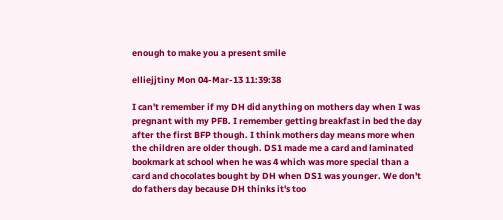enough to make you a present smile

elliejjtiny Mon 04-Mar-13 11:39:38

I can't remember if my DH did anything on mothers day when I was pregnant with my PFB. I remember getting breakfast in bed the day after the first BFP though. I think mothers day means more when the children are older though. DS1 made me a card and laminated bookmark at school when he was 4 which was more special than a card and chocolates bought by DH when DS1 was younger. We don't do fathers day because DH thinks it's too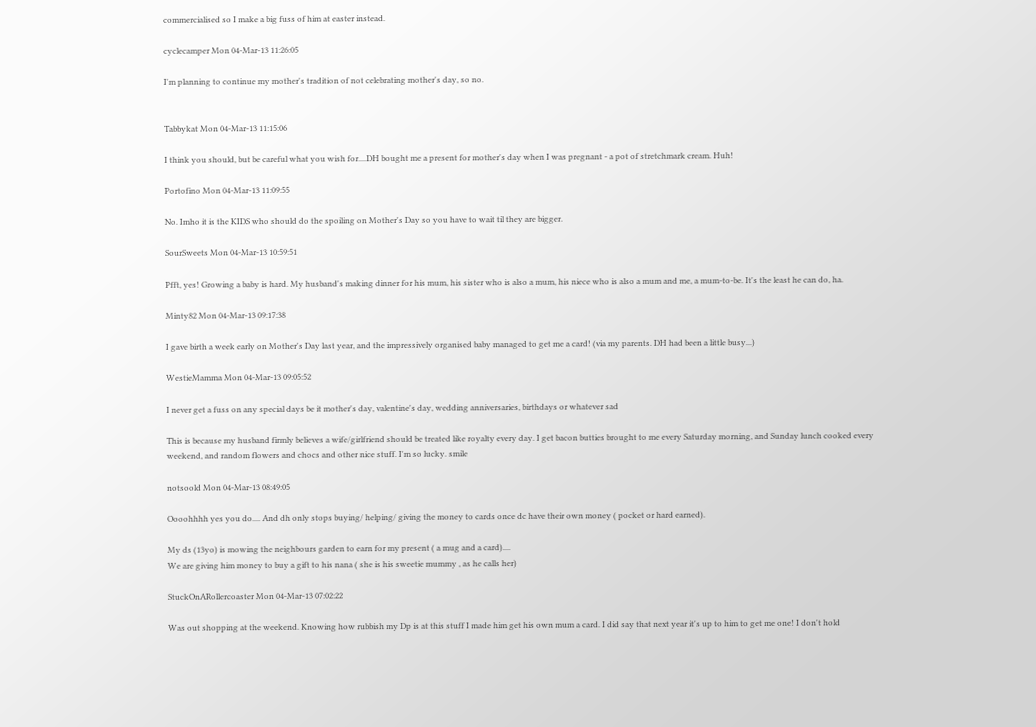commercialised so I make a big fuss of him at easter instead.

cyclecamper Mon 04-Mar-13 11:26:05

I'm planning to continue my mother's tradition of not celebrating mother's day, so no.


Tabbykat Mon 04-Mar-13 11:15:06

I think you should, but be careful what you wish for....DH bought me a present for mother's day when I was pregnant - a pot of stretchmark cream. Huh!

Portofino Mon 04-Mar-13 11:09:55

No. Imho it is the KIDS who should do the spoiling on Mother's Day so you have to wait til they are bigger.

SourSweets Mon 04-Mar-13 10:59:51

Pfft, yes! Growing a baby is hard. My husband's making dinner for his mum, his sister who is also a mum, his niece who is also a mum and me, a mum-to-be. It's the least he can do, ha.

Minty82 Mon 04-Mar-13 09:17:38

I gave birth a week early on Mother's Day last year, and the impressively organised baby managed to get me a card! (via my parents. DH had been a little busy...)

WestieMamma Mon 04-Mar-13 09:05:52

I never get a fuss on any special days be it mother's day, valentine's day, wedding anniversaries, birthdays or whatever sad

This is because my husband firmly believes a wife/girlfriend should be treated like royalty every day. I get bacon butties brought to me every Saturday morning, and Sunday lunch cooked every weekend, and random flowers and chocs and other nice stuff. I'm so lucky. smile

notsoold Mon 04-Mar-13 08:49:05

Oooohhhh yes you do.... And dh only stops buying/ helping/ giving the money to cards once dc have their own money ( pocket or hard earned).

My ds (13yo) is mowing the neighbours garden to earn for my present ( a mug and a card)....
We are giving him money to buy a gift to his nana ( she is his sweetie mummy , as he calls her)

StuckOnARollercoaster Mon 04-Mar-13 07:02:22

Was out shopping at the weekend. Knowing how rubbish my Dp is at this stuff I made him get his own mum a card. I did say that next year it's up to him to get me one! I don't hold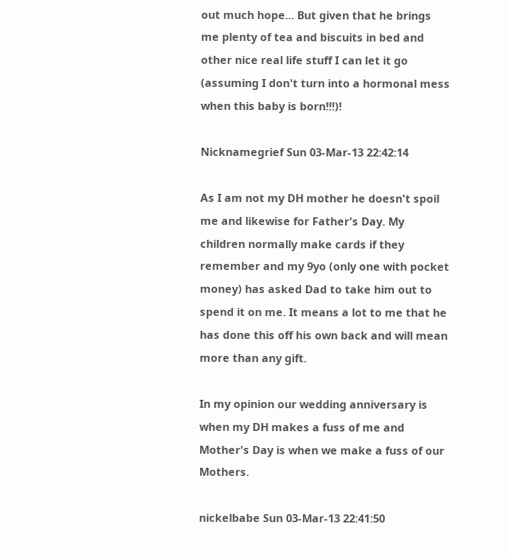out much hope... But given that he brings me plenty of tea and biscuits in bed and other nice real life stuff I can let it go (assuming I don't turn into a hormonal mess when this baby is born!!!)!

Nicknamegrief Sun 03-Mar-13 22:42:14

As I am not my DH mother he doesn't spoil me and likewise for Father's Day. My children normally make cards if they remember and my 9yo (only one with pocket money) has asked Dad to take him out to spend it on me. It means a lot to me that he has done this off his own back and will mean more than any gift.

In my opinion our wedding anniversary is when my DH makes a fuss of me and Mother's Day is when we make a fuss of our Mothers.

nickelbabe Sun 03-Mar-13 22:41:50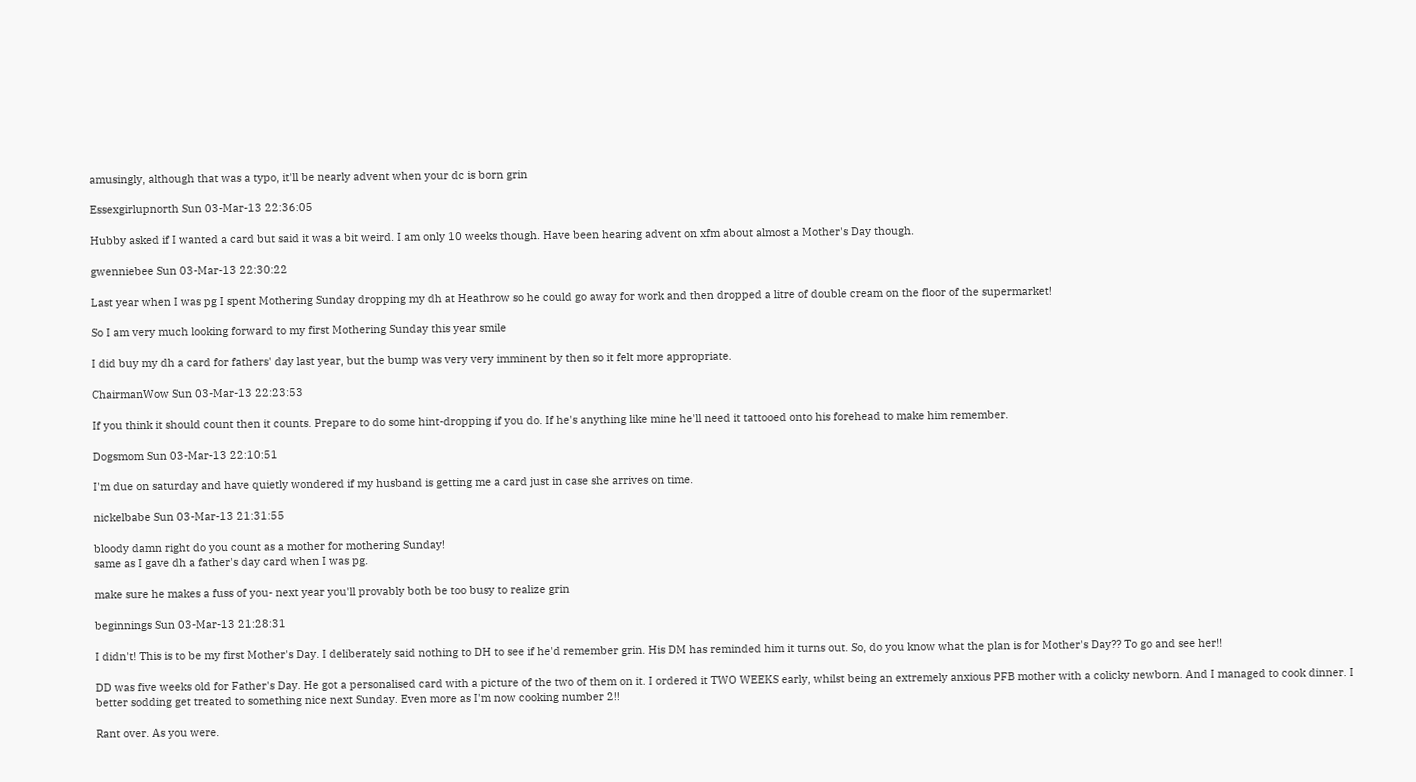amusingly, although that was a typo, it'll be nearly advent when your dc is born grin

Essexgirlupnorth Sun 03-Mar-13 22:36:05

Hubby asked if I wanted a card but said it was a bit weird. I am only 10 weeks though. Have been hearing advent on xfm about almost a Mother's Day though.

gwenniebee Sun 03-Mar-13 22:30:22

Last year when I was pg I spent Mothering Sunday dropping my dh at Heathrow so he could go away for work and then dropped a litre of double cream on the floor of the supermarket!

So I am very much looking forward to my first Mothering Sunday this year smile

I did buy my dh a card for fathers' day last year, but the bump was very very imminent by then so it felt more appropriate.

ChairmanWow Sun 03-Mar-13 22:23:53

If you think it should count then it counts. Prepare to do some hint-dropping if you do. If he's anything like mine he'll need it tattooed onto his forehead to make him remember.

Dogsmom Sun 03-Mar-13 22:10:51

I'm due on saturday and have quietly wondered if my husband is getting me a card just in case she arrives on time.

nickelbabe Sun 03-Mar-13 21:31:55

bloody damn right do you count as a mother for mothering Sunday!
same as I gave dh a father's day card when I was pg.

make sure he makes a fuss of you- next year you'll provably both be too busy to realize grin

beginnings Sun 03-Mar-13 21:28:31

I didn't! This is to be my first Mother's Day. I deliberately said nothing to DH to see if he'd remember grin. His DM has reminded him it turns out. So, do you know what the plan is for Mother's Day?? To go and see her!!

DD was five weeks old for Father's Day. He got a personalised card with a picture of the two of them on it. I ordered it TWO WEEKS early, whilst being an extremely anxious PFB mother with a colicky newborn. And I managed to cook dinner. I better sodding get treated to something nice next Sunday. Even more as I'm now cooking number 2!!

Rant over. As you were.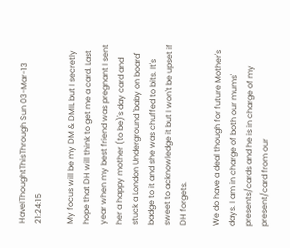HaveIThoughtThisThrough Sun 03-Mar-13 21:24:15

My focus will be my DM & DMIL but I secretly hope that DH will think to get me a card. Last year when my best friend was pregnant I sent her a happy mother (to be)'s day card and stuck a London Underground 'baby on board' badge to it and she was chuffed to bits. It's sweet to acknowledge it but I won't be upset if DH forgets.

We do have a deal though for future Mother's days. I am in charge of both our mums' presents/cards and he is in charge of my present/card from our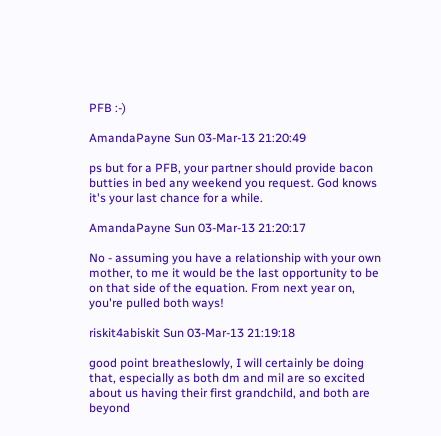PFB :-)

AmandaPayne Sun 03-Mar-13 21:20:49

ps but for a PFB, your partner should provide bacon butties in bed any weekend you request. God knows it's your last chance for a while.

AmandaPayne Sun 03-Mar-13 21:20:17

No - assuming you have a relationship with your own mother, to me it would be the last opportunity to be on that side of the equation. From next year on, you're pulled both ways!

riskit4abiskit Sun 03-Mar-13 21:19:18

good point breatheslowly, I will certainly be doing that, especially as both dm and mil are so excited about us having their first grandchild, and both are beyond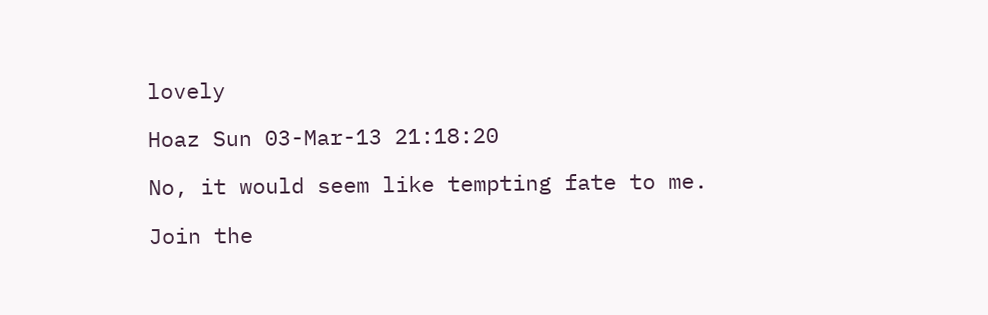lovely

Hoaz Sun 03-Mar-13 21:18:20

No, it would seem like tempting fate to me.

Join the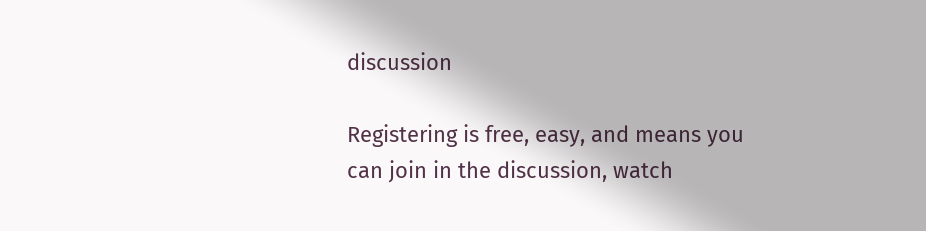discussion

Registering is free, easy, and means you can join in the discussion, watch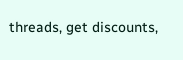threads, get discounts,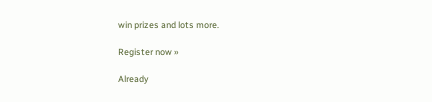win prizes and lots more.

Register now »

Already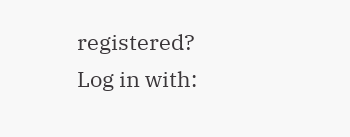registered? Log in with: